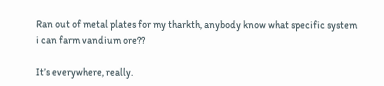Ran out of metal plates for my tharkth, anybody know what specific system i can farm vandium ore??

It’s everywhere, really.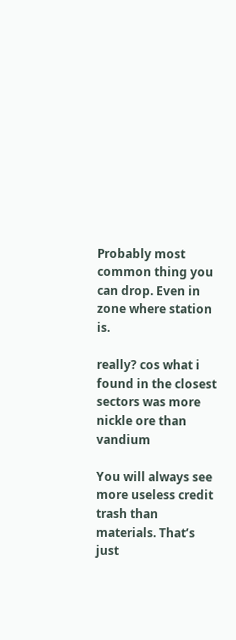Probably most common thing you can drop. Even in zone where station is.

really? cos what i found in the closest sectors was more nickle ore than vandium

You will always see more useless credit trash than materials. That’s just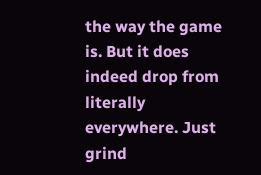the way the game is. But it does indeed drop from literally everywhere. Just grind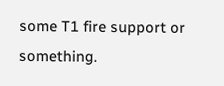some T1 fire support or something.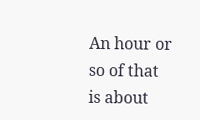An hour or so of that is about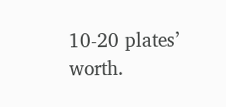10-20 plates’ worth.